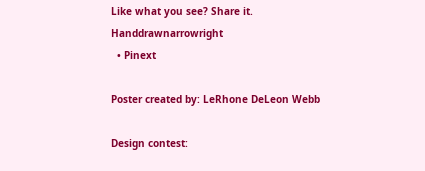Like what you see? Share it. Handdrawnarrowright
  • Pinext

Poster created by: LeRhone DeLeon Webb

Design contest: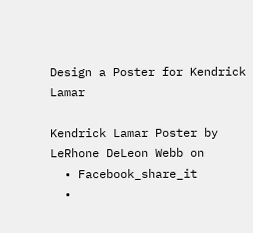Design a Poster for Kendrick Lamar

Kendrick Lamar Poster by LeRhone DeLeon Webb on
  • Facebook_share_it
  •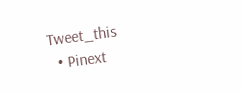Tweet_this
  • Pinext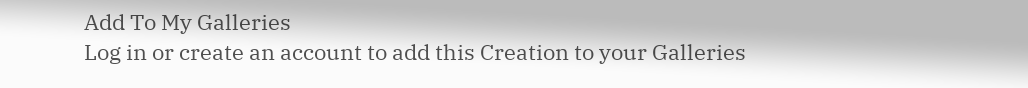Add To My Galleries
Log in or create an account to add this Creation to your Galleries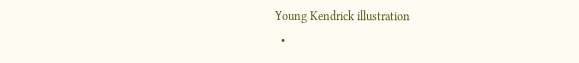Young Kendrick illustration
  •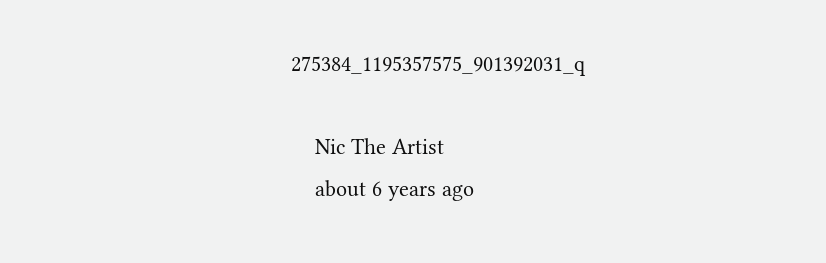275384_1195357575_901392031_q

    Nic The Artist
    about 6 years ago